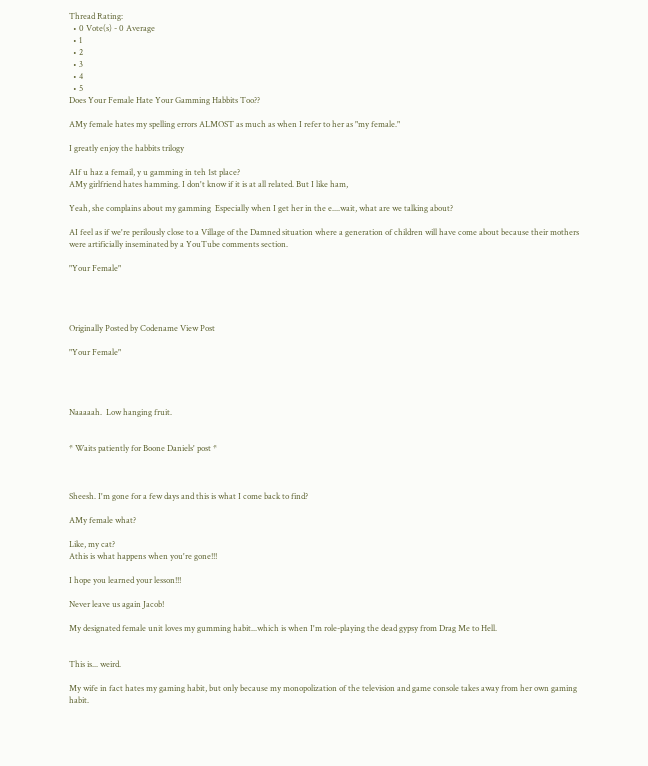Thread Rating:
  • 0 Vote(s) - 0 Average
  • 1
  • 2
  • 3
  • 4
  • 5
Does Your Female Hate Your Gamming Habbits Too??

AMy female hates my spelling errors ALMOST as much as when I refer to her as "my female."

I greatly enjoy the habbits trilogy

AIf u haz a femail, y u gamming in teh 1st place?
AMy girlfriend hates hamming. I don't know if it is at all related. But I like ham,

Yeah, she complains about my gamming  Especially when I get her in the e....wait, what are we talking about?

AI feel as if we're perilously close to a Village of the Damned situation where a generation of children will have come about because their mothers were artificially inseminated by a YouTube comments section.

"Your Female"




Originally Posted by Codename View Post

"Your Female"




Naaaaah.  Low hanging fruit.


* Waits patiently for Boone Daniels' post *



Sheesh. I'm gone for a few days and this is what I come back to find?

AMy female what?

Like, my cat?
Athis is what happens when you're gone!!!

I hope you learned your lesson!!!

Never leave us again Jacob!

My designated female unit loves my gumming habit...which is when I'm role-playing the dead gypsy from Drag Me to Hell.


This is... weird.

My wife in fact hates my gaming habit, but only because my monopolization of the television and game console takes away from her own gaming habit.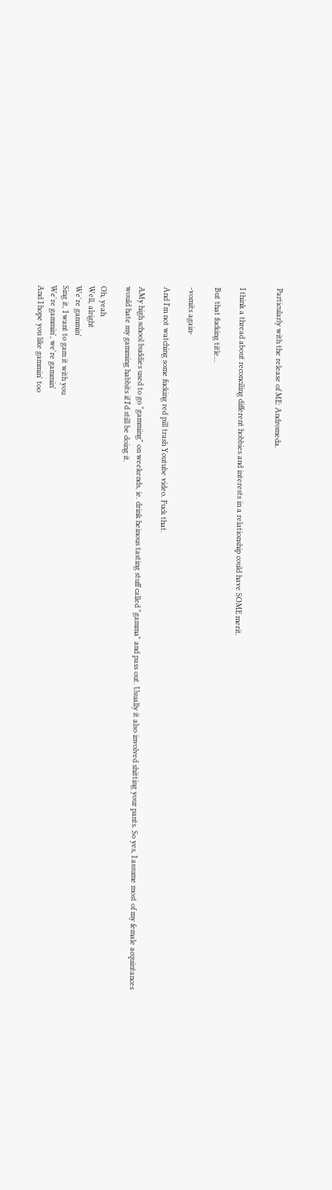Particularly with the release of ME: Andromeda.


I think a thread about reconciling different hobbies and interests in a relationship could have SOME merit.

But that fucking title...

-vomits again-

And I'm not watching some fucking red pill trash Youtube video. Fuck that.

AMy high school buddies used to go "gamming" on weekends, ie. drink heinous tasting stuff called "gamma" and pass out. Usually it also involved shitting your pants. So yes, I assume most of my female acquintances would hate my gamming habbits if I'd still be doing it.

Oh, yeah
Well, alright
We're gammin'
Sing it, I want to gam it with you
We're gammin', we're gammin'
And I hope you like gammin' too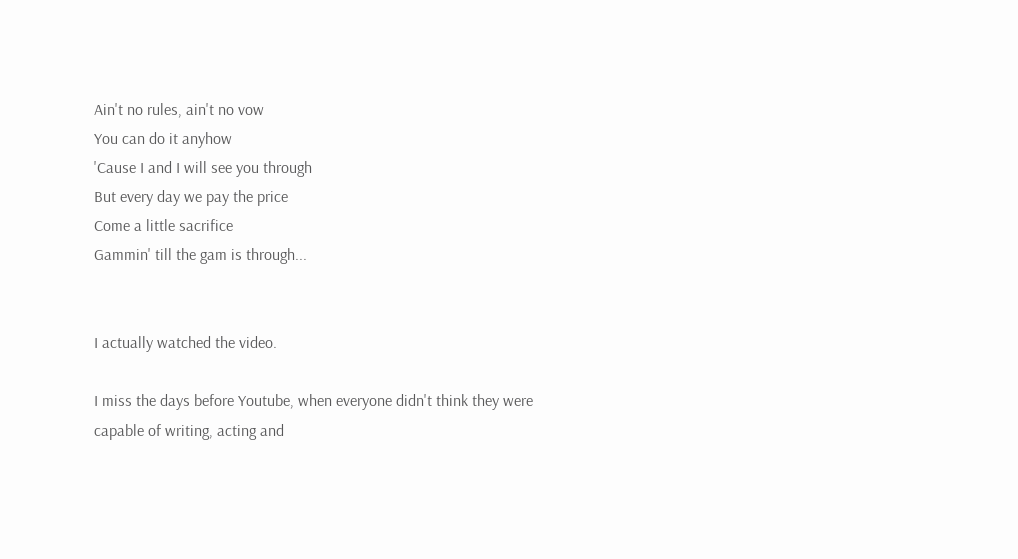Ain't no rules, ain't no vow
You can do it anyhow
'Cause I and I will see you through
But every day we pay the price
Come a little sacrifice
Gammin' till the gam is through...


I actually watched the video.

I miss the days before Youtube, when everyone didn't think they were capable of writing, acting and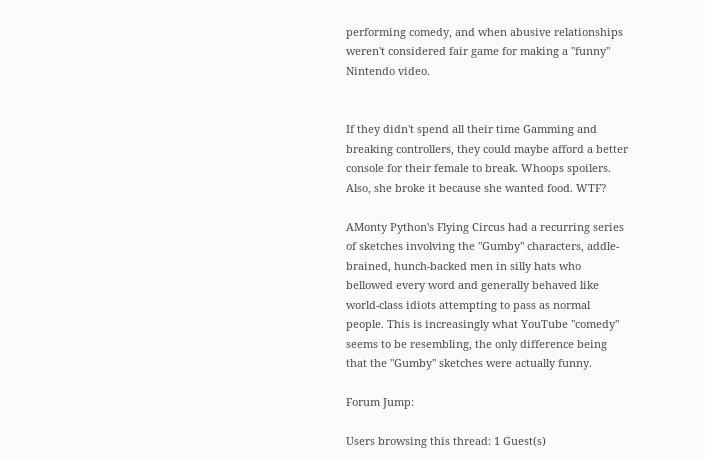performing comedy, and when abusive relationships weren't considered fair game for making a "funny" Nintendo video.


If they didn't spend all their time Gamming and breaking controllers, they could maybe afford a better console for their female to break. Whoops spoilers. Also, she broke it because she wanted food. WTF?

AMonty Python's Flying Circus had a recurring series of sketches involving the "Gumby" characters, addle-brained, hunch-backed men in silly hats who bellowed every word and generally behaved like world-class idiots attempting to pass as normal people. This is increasingly what YouTube "comedy" seems to be resembling, the only difference being that the "Gumby" sketches were actually funny.

Forum Jump:

Users browsing this thread: 1 Guest(s)